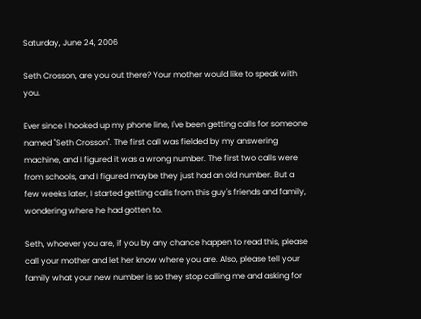Saturday, June 24, 2006

Seth Crosson, are you out there? Your mother would like to speak with you.

Ever since I hooked up my phone line, I've been getting calls for someone named "Seth Crosson". The first call was fielded by my answering machine, and I figured it was a wrong number. The first two calls were from schools, and I figured maybe they just had an old number. But a few weeks later, I started getting calls from this guy's friends and family, wondering where he had gotten to.

Seth, whoever you are, if you by any chance happen to read this, please call your mother and let her know where you are. Also, please tell your family what your new number is so they stop calling me and asking for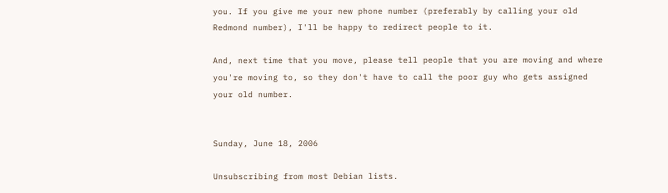you. If you give me your new phone number (preferably by calling your old Redmond number), I'll be happy to redirect people to it.

And, next time that you move, please tell people that you are moving and where you're moving to, so they don't have to call the poor guy who gets assigned your old number.


Sunday, June 18, 2006

Unsubscribing from most Debian lists.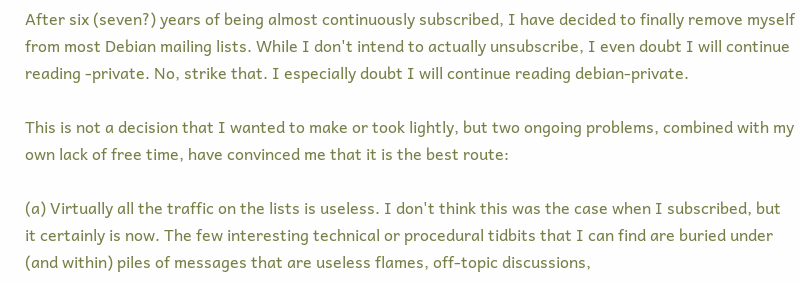After six (seven?) years of being almost continuously subscribed, I have decided to finally remove myself from most Debian mailing lists. While I don't intend to actually unsubscribe, I even doubt I will continue reading -private. No, strike that. I especially doubt I will continue reading debian-private.

This is not a decision that I wanted to make or took lightly, but two ongoing problems, combined with my own lack of free time, have convinced me that it is the best route:

(a) Virtually all the traffic on the lists is useless. I don't think this was the case when I subscribed, but it certainly is now. The few interesting technical or procedural tidbits that I can find are buried under (and within) piles of messages that are useless flames, off-topic discussions,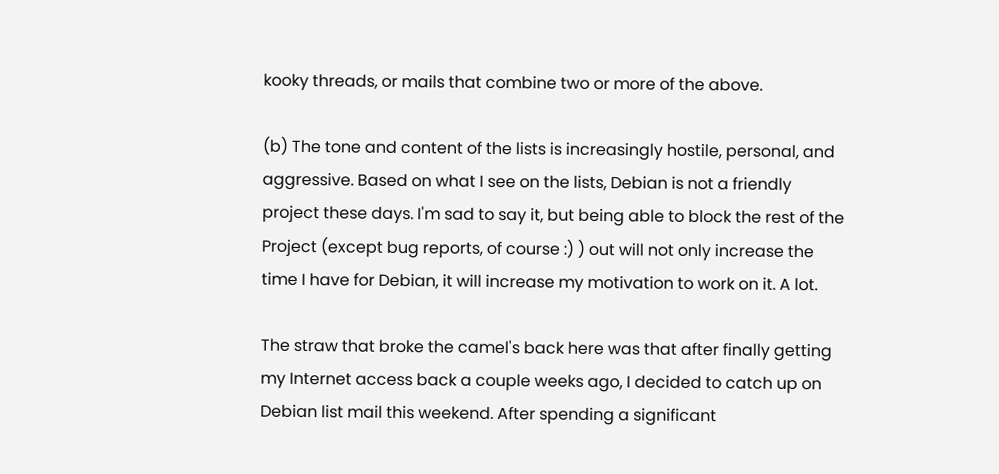kooky threads, or mails that combine two or more of the above.

(b) The tone and content of the lists is increasingly hostile, personal, and aggressive. Based on what I see on the lists, Debian is not a friendly project these days. I'm sad to say it, but being able to block the rest of the Project (except bug reports, of course :) ) out will not only increase the time I have for Debian, it will increase my motivation to work on it. A lot.

The straw that broke the camel's back here was that after finally getting my Internet access back a couple weeks ago, I decided to catch up on Debian list mail this weekend. After spending a significant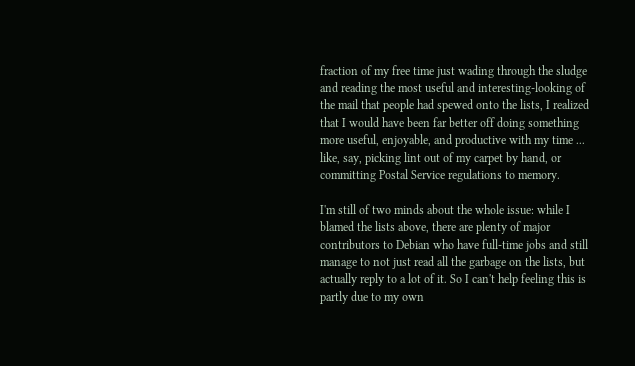fraction of my free time just wading through the sludge and reading the most useful and interesting-looking of the mail that people had spewed onto the lists, I realized that I would have been far better off doing something more useful, enjoyable, and productive with my time ... like, say, picking lint out of my carpet by hand, or committing Postal Service regulations to memory.

I'm still of two minds about the whole issue: while I blamed the lists above, there are plenty of major contributors to Debian who have full-time jobs and still manage to not just read all the garbage on the lists, but actually reply to a lot of it. So I can't help feeling this is partly due to my own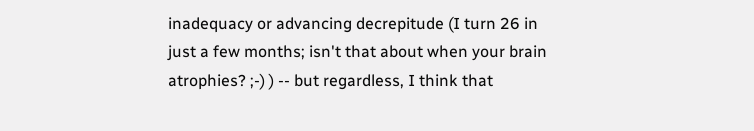inadequacy or advancing decrepitude (I turn 26 in just a few months; isn't that about when your brain atrophies? ;-) ) -- but regardless, I think that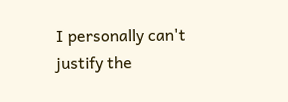I personally can't justify the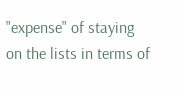"expense" of staying on the lists in terms of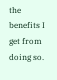the benefits I get from doing so.